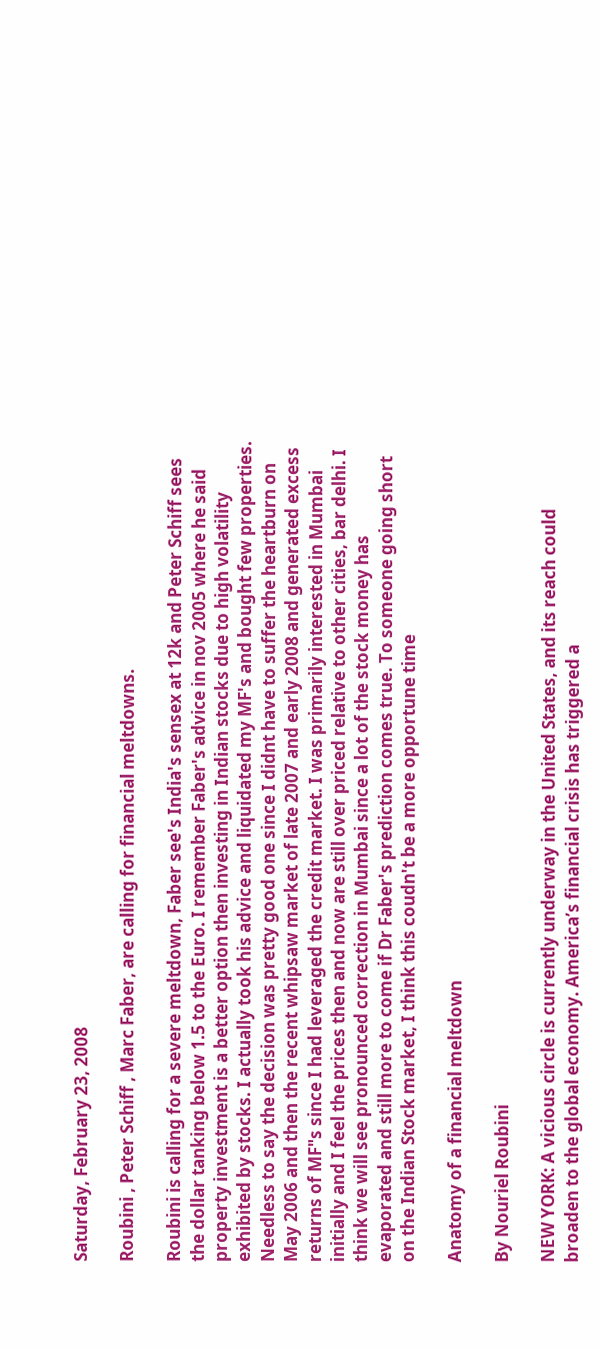Saturday, February 23, 2008

Roubini , Peter Schiff , Marc Faber, are calling for financial meltdowns.

Roubini is calling for a severe meltdown, Faber see's India's sensex at 12k and Peter Schiff sees the dollar tanking below 1.5 to the Euro. I remember Faber's advice in nov 2005 where he said property investment is a better option then investing in Indian stocks due to high volatility exhibited by stocks. I actually took his advice and liquidated my MF's and bought few properties. Needless to say the decision was pretty good one since I didnt have to suffer the heartburn on May 2006 and then the recent whipsaw market of late 2007 and early 2008 and generated excess returns of MF"s since I had leveraged the credit market. I was primarily interested in Mumbai initially and I feel the prices then and now are still over priced relative to other cities, bar delhi. I think we will see pronounced correction in Mumbai since a lot of the stock money has evaporated and still more to come if Dr Faber's prediction comes true. To someone going short on the Indian Stock market, I think this coudn't be a more opportune time

Anatomy of a financial meltdown

By Nouriel Roubini

NEW YORK: A vicious circle is currently underway in the United States, and its reach could broaden to the global economy. America’s financial crisis has triggered a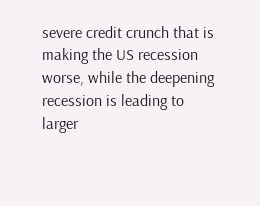severe credit crunch that is making the US recession worse, while the deepening recession is leading to larger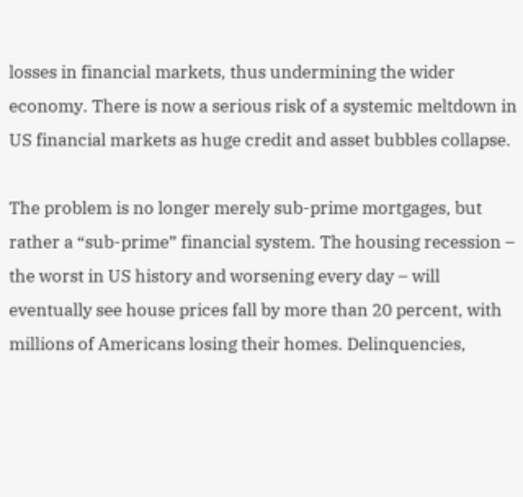losses in financial markets, thus undermining the wider economy. There is now a serious risk of a systemic meltdown in US financial markets as huge credit and asset bubbles collapse.

The problem is no longer merely sub-prime mortgages, but rather a “sub-prime” financial system. The housing recession – the worst in US history and worsening every day – will eventually see house prices fall by more than 20 percent, with millions of Americans losing their homes. Delinquencies,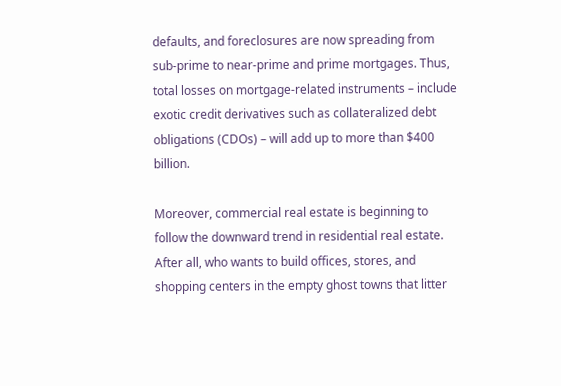defaults, and foreclosures are now spreading from sub-prime to near-prime and prime mortgages. Thus, total losses on mortgage-related instruments – include exotic credit derivatives such as collateralized debt obligations (CDOs) – will add up to more than $400 billion.

Moreover, commercial real estate is beginning to follow the downward trend in residential real estate. After all, who wants to build offices, stores, and shopping centers in the empty ghost towns that litter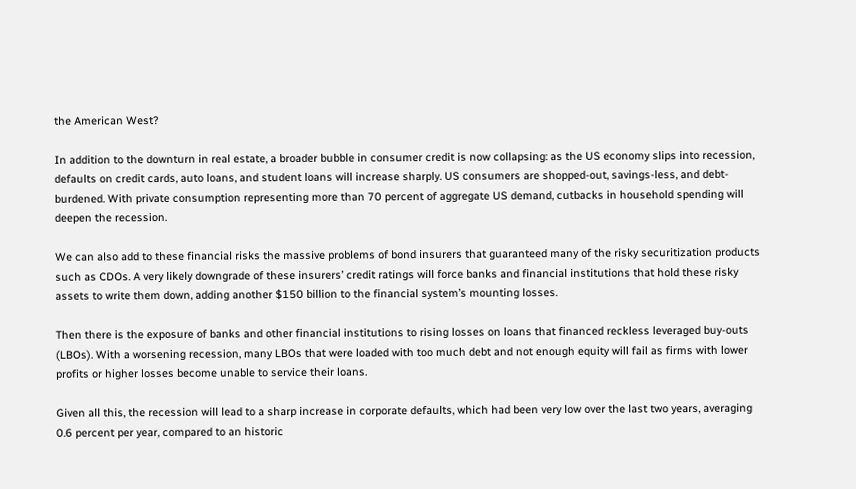the American West?

In addition to the downturn in real estate, a broader bubble in consumer credit is now collapsing: as the US economy slips into recession, defaults on credit cards, auto loans, and student loans will increase sharply. US consumers are shopped-out, savings-less, and debt-burdened. With private consumption representing more than 70 percent of aggregate US demand, cutbacks in household spending will deepen the recession.

We can also add to these financial risks the massive problems of bond insurers that guaranteed many of the risky securitization products such as CDOs. A very likely downgrade of these insurers’ credit ratings will force banks and financial institutions that hold these risky assets to write them down, adding another $150 billion to the financial system’s mounting losses.

Then there is the exposure of banks and other financial institutions to rising losses on loans that financed reckless leveraged buy-outs (LBOs). With a worsening recession, many LBOs that were loaded with too much debt and not enough equity will fail as firms with lower profits or higher losses become unable to service their loans.

Given all this, the recession will lead to a sharp increase in corporate defaults, which had been very low over the last two years, averaging 0.6 percent per year, compared to an historic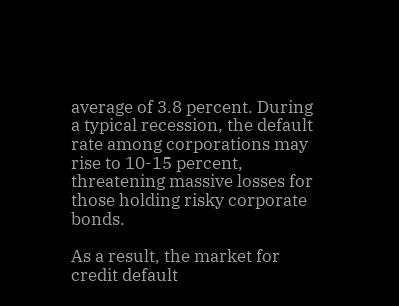average of 3.8 percent. During a typical recession, the default rate among corporations may rise to 10-15 percent, threatening massive losses for those holding risky corporate bonds.

As a result, the market for credit default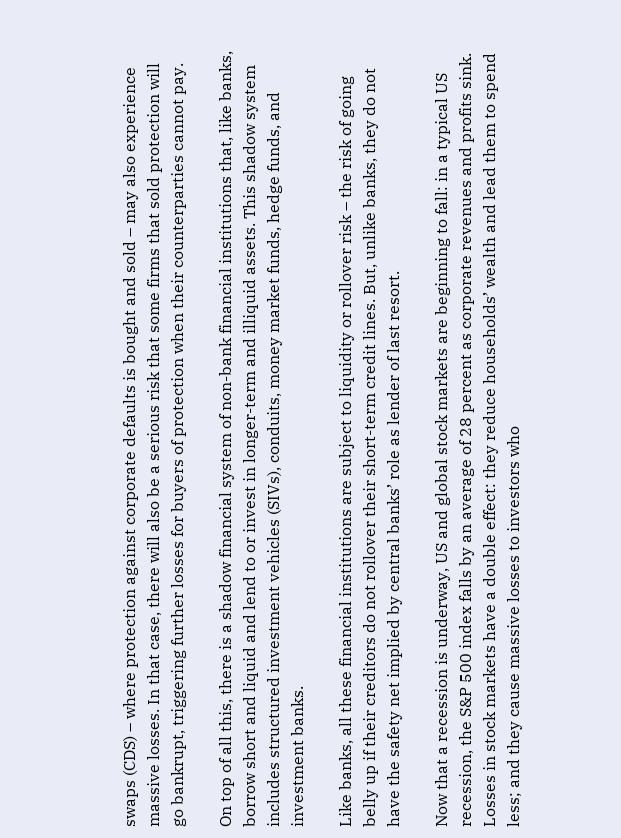swaps (CDS) – where protection against corporate defaults is bought and sold – may also experience massive losses. In that case, there will also be a serious risk that some firms that sold protection will go bankrupt, triggering further losses for buyers of protection when their counterparties cannot pay.

On top of all this, there is a shadow financial system of non-bank financial institutions that, like banks, borrow short and liquid and lend to or invest in longer-term and illiquid assets. This shadow system includes structured investment vehicles (SIVs), conduits, money market funds, hedge funds, and investment banks.

Like banks, all these financial institutions are subject to liquidity or rollover risk – the risk of going belly up if their creditors do not rollover their short-term credit lines. But, unlike banks, they do not have the safety net implied by central banks’ role as lender of last resort.

Now that a recession is underway, US and global stock markets are beginning to fall: in a typical US recession, the S&P 500 index falls by an average of 28 percent as corporate revenues and profits sink. Losses in stock markets have a double effect: they reduce households’ wealth and lead them to spend less; and they cause massive losses to investors who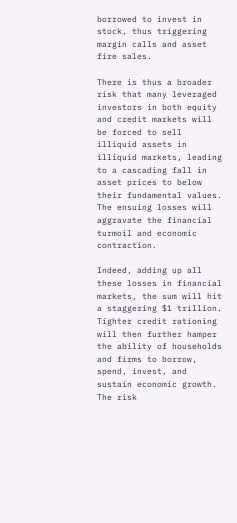borrowed to invest in stock, thus triggering margin calls and asset fire sales.

There is thus a broader risk that many leveraged investors in both equity and credit markets will be forced to sell illiquid assets in illiquid markets, leading to a cascading fall in asset prices to below their fundamental values. The ensuing losses will aggravate the financial turmoil and economic contraction.

Indeed, adding up all these losses in financial markets, the sum will hit a staggering $1 trillion. Tighter credit rationing will then further hamper the ability of households and firms to borrow, spend, invest, and sustain economic growth. The risk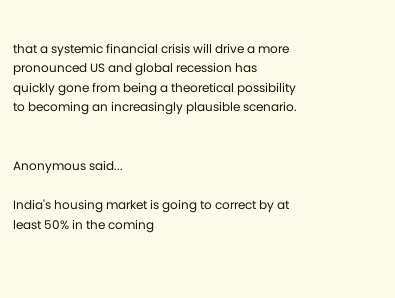that a systemic financial crisis will drive a more pronounced US and global recession has quickly gone from being a theoretical possibility to becoming an increasingly plausible scenario.


Anonymous said...

India's housing market is going to correct by at least 50% in the coming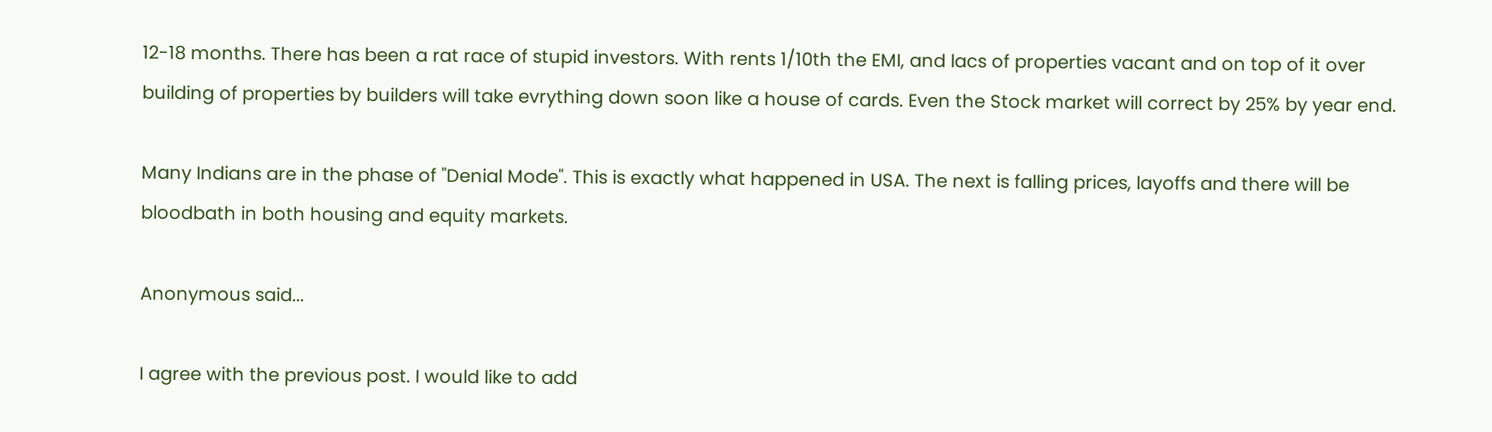12-18 months. There has been a rat race of stupid investors. With rents 1/10th the EMI, and lacs of properties vacant and on top of it over building of properties by builders will take evrything down soon like a house of cards. Even the Stock market will correct by 25% by year end.

Many Indians are in the phase of "Denial Mode". This is exactly what happened in USA. The next is falling prices, layoffs and there will be bloodbath in both housing and equity markets.

Anonymous said...

I agree with the previous post. I would like to add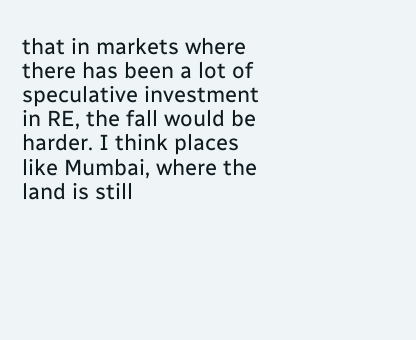that in markets where there has been a lot of speculative investment in RE, the fall would be harder. I think places like Mumbai, where the land is still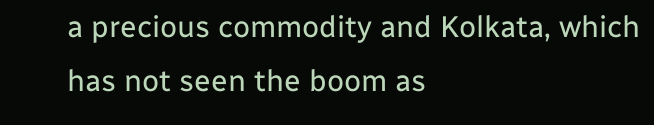a precious commodity and Kolkata, which has not seen the boom as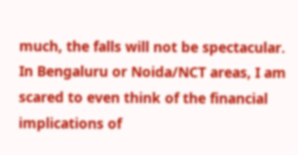much, the falls will not be spectacular. In Bengaluru or Noida/NCT areas, I am scared to even think of the financial implications of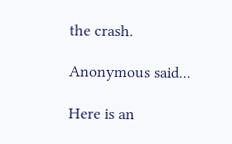the crash.

Anonymous said...

Here is an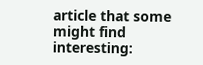article that some might find interesting: